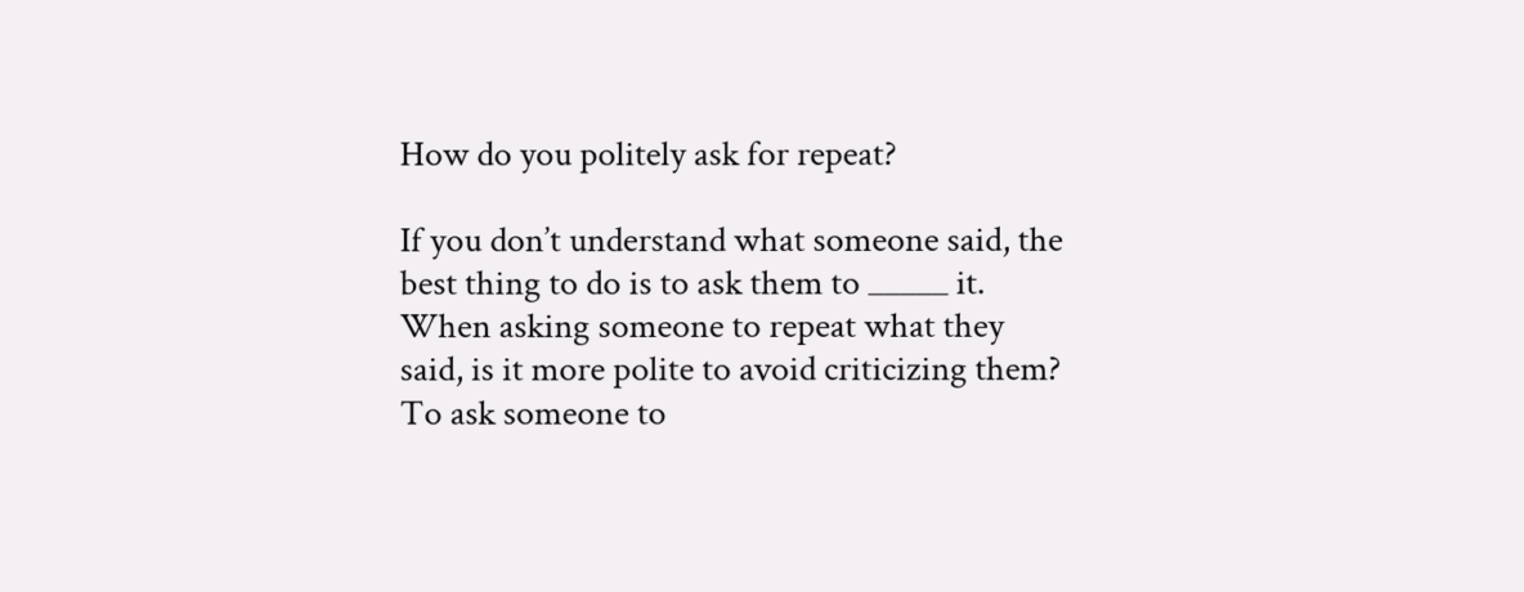How do you politely ask for repeat?

If you don’t understand what someone said, the best thing to do is to ask them to _____ it. When asking someone to repeat what they said, is it more polite to avoid criticizing them? To ask someone to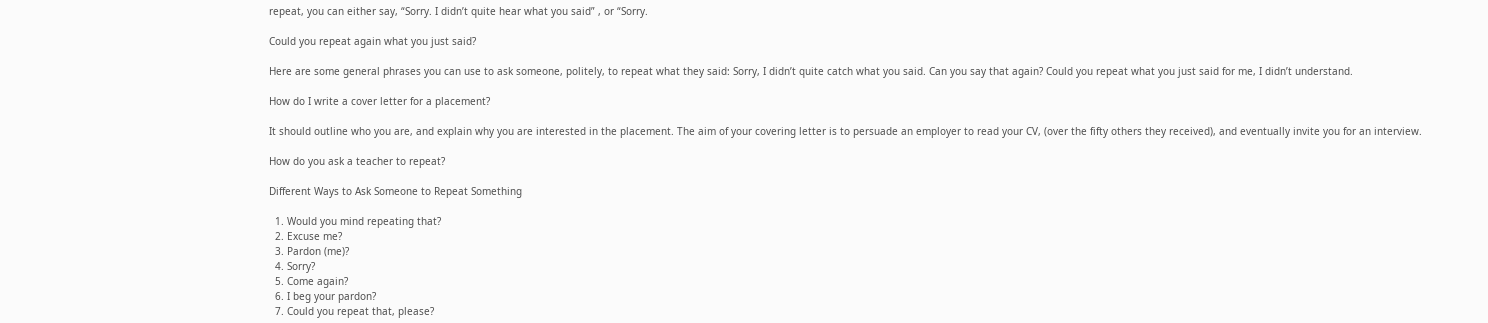repeat, you can either say, “Sorry. I didn’t quite hear what you said” , or “Sorry.

Could you repeat again what you just said?

Here are some general phrases you can use to ask someone, politely, to repeat what they said: Sorry, I didn’t quite catch what you said. Can you say that again? Could you repeat what you just said for me, I didn’t understand.

How do I write a cover letter for a placement?

It should outline who you are, and explain why you are interested in the placement. The aim of your covering letter is to persuade an employer to read your CV, (over the fifty others they received), and eventually invite you for an interview.

How do you ask a teacher to repeat?

Different Ways to Ask Someone to Repeat Something

  1. Would you mind repeating that?
  2. Excuse me?
  3. Pardon (me)?
  4. Sorry?
  5. Come again?
  6. I beg your pardon?
  7. Could you repeat that, please?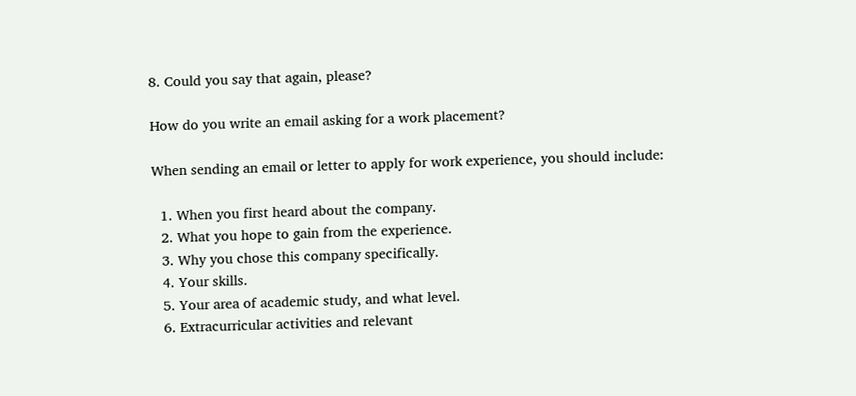8. Could you say that again, please?

How do you write an email asking for a work placement?

When sending an email or letter to apply for work experience, you should include:

  1. When you first heard about the company.
  2. What you hope to gain from the experience.
  3. Why you chose this company specifically.
  4. Your skills.
  5. Your area of academic study, and what level.
  6. Extracurricular activities and relevant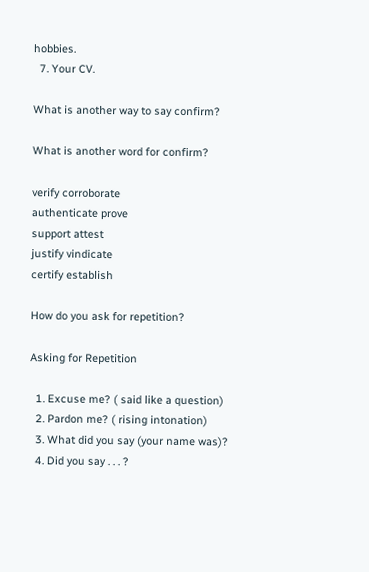hobbies.
  7. Your CV.

What is another way to say confirm?

What is another word for confirm?

verify corroborate
authenticate prove
support attest
justify vindicate
certify establish

How do you ask for repetition?

Asking for Repetition

  1. Excuse me? ( said like a question)
  2. Pardon me? ( rising intonation)
  3. What did you say (your name was)?
  4. Did you say . . . ?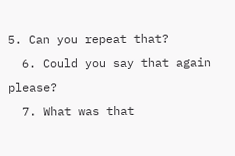5. Can you repeat that?
  6. Could you say that again please?
  7. What was that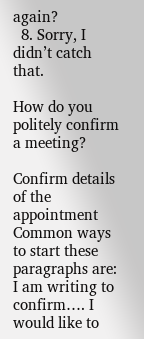again?
  8. Sorry, I didn’t catch that.

How do you politely confirm a meeting?

Confirm details of the appointment Common ways to start these paragraphs are: I am writing to confirm…. I would like to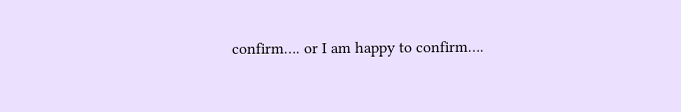confirm…. or I am happy to confirm….